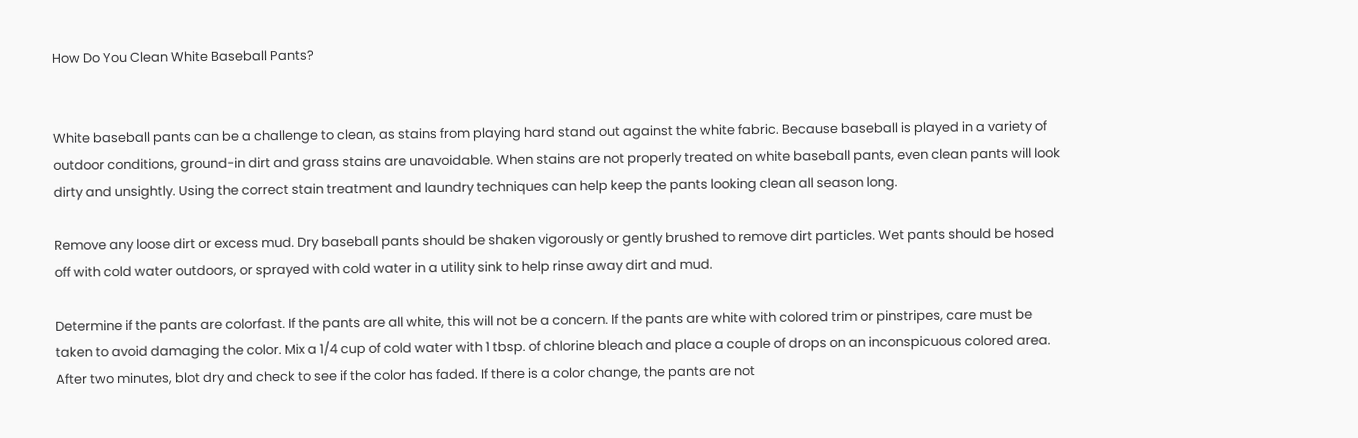How Do You Clean White Baseball Pants?


White baseball pants can be a challenge to clean, as stains from playing hard stand out against the white fabric. Because baseball is played in a variety of outdoor conditions, ground-in dirt and grass stains are unavoidable. When stains are not properly treated on white baseball pants, even clean pants will look dirty and unsightly. Using the correct stain treatment and laundry techniques can help keep the pants looking clean all season long.

Remove any loose dirt or excess mud. Dry baseball pants should be shaken vigorously or gently brushed to remove dirt particles. Wet pants should be hosed off with cold water outdoors, or sprayed with cold water in a utility sink to help rinse away dirt and mud.

Determine if the pants are colorfast. If the pants are all white, this will not be a concern. If the pants are white with colored trim or pinstripes, care must be taken to avoid damaging the color. Mix a 1/4 cup of cold water with 1 tbsp. of chlorine bleach and place a couple of drops on an inconspicuous colored area. After two minutes, blot dry and check to see if the color has faded. If there is a color change, the pants are not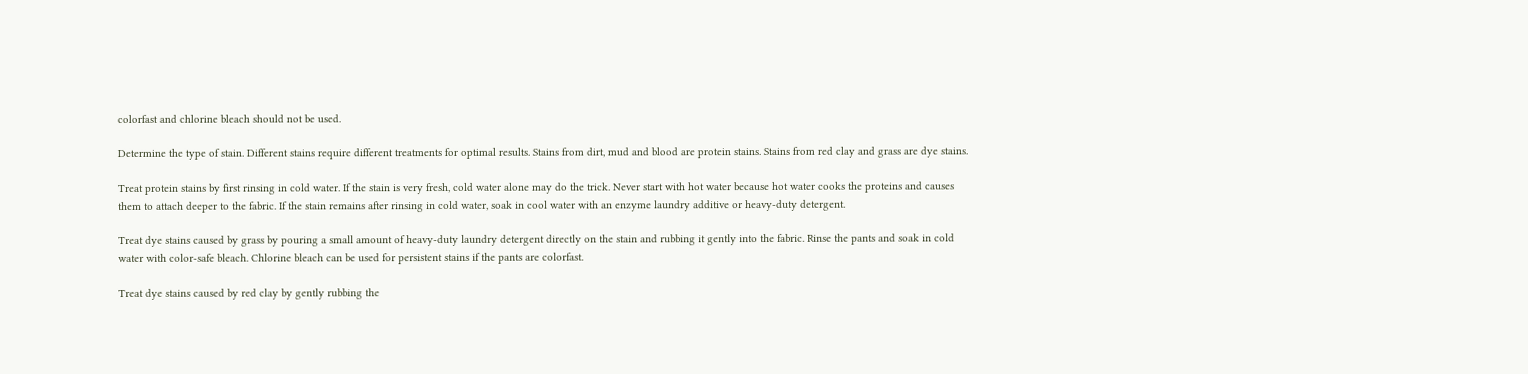colorfast and chlorine bleach should not be used.

Determine the type of stain. Different stains require different treatments for optimal results. Stains from dirt, mud and blood are protein stains. Stains from red clay and grass are dye stains.

Treat protein stains by first rinsing in cold water. If the stain is very fresh, cold water alone may do the trick. Never start with hot water because hot water cooks the proteins and causes them to attach deeper to the fabric. If the stain remains after rinsing in cold water, soak in cool water with an enzyme laundry additive or heavy-duty detergent.

Treat dye stains caused by grass by pouring a small amount of heavy-duty laundry detergent directly on the stain and rubbing it gently into the fabric. Rinse the pants and soak in cold water with color-safe bleach. Chlorine bleach can be used for persistent stains if the pants are colorfast.

Treat dye stains caused by red clay by gently rubbing the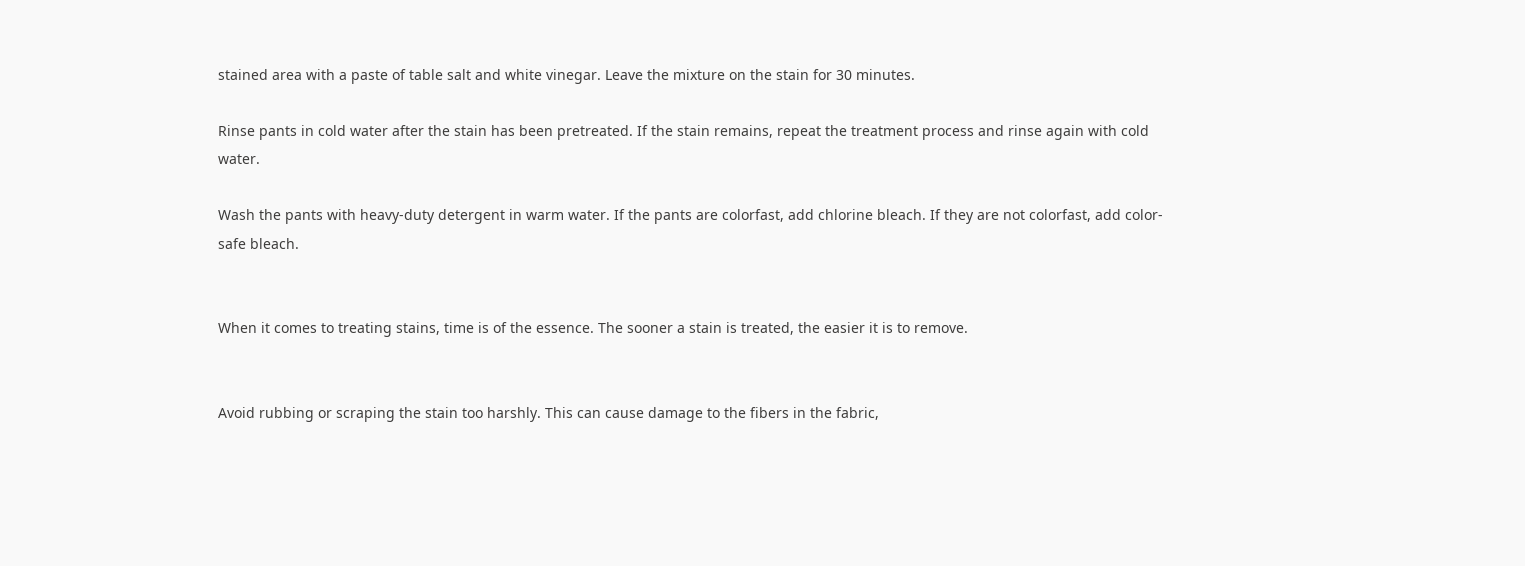stained area with a paste of table salt and white vinegar. Leave the mixture on the stain for 30 minutes.

Rinse pants in cold water after the stain has been pretreated. If the stain remains, repeat the treatment process and rinse again with cold water.

Wash the pants with heavy-duty detergent in warm water. If the pants are colorfast, add chlorine bleach. If they are not colorfast, add color-safe bleach.


When it comes to treating stains, time is of the essence. The sooner a stain is treated, the easier it is to remove.


Avoid rubbing or scraping the stain too harshly. This can cause damage to the fibers in the fabric,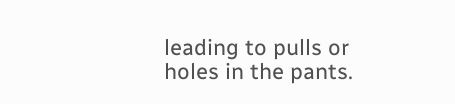leading to pulls or holes in the pants.